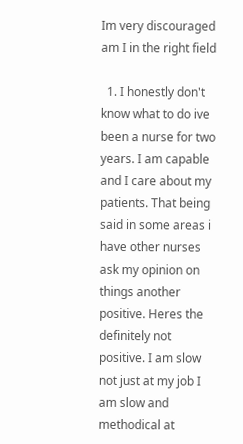Im very discouraged am I in the right field

  1. I honestly don't know what to do ive been a nurse for two years. I am capable and I care about my patients. That being said in some areas i have other nurses ask my opinion on things another positive. Heres the definitely not positive. I am slow not just at my job I am slow and methodical at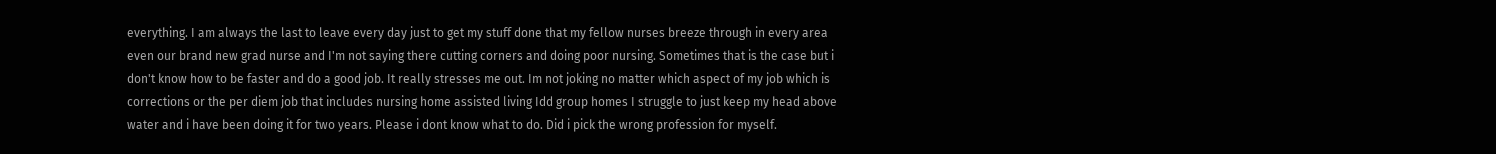everything. I am always the last to leave every day just to get my stuff done that my fellow nurses breeze through in every area even our brand new grad nurse and I'm not saying there cutting corners and doing poor nursing. Sometimes that is the case but i don't know how to be faster and do a good job. It really stresses me out. Im not joking no matter which aspect of my job which is corrections or the per diem job that includes nursing home assisted living Idd group homes I struggle to just keep my head above water and i have been doing it for two years. Please i dont know what to do. Did i pick the wrong profession for myself.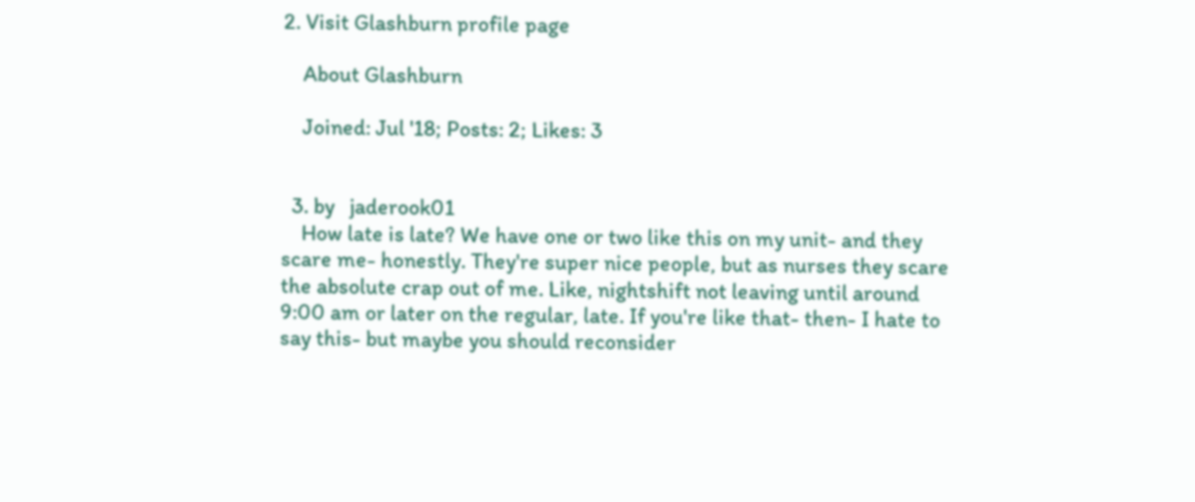2. Visit Glashburn profile page

    About Glashburn

    Joined: Jul '18; Posts: 2; Likes: 3


  3. by   jaderook01
    How late is late? We have one or two like this on my unit- and they scare me- honestly. They're super nice people, but as nurses they scare the absolute crap out of me. Like, nightshift not leaving until around 9:00 am or later on the regular, late. If you're like that- then- I hate to say this- but maybe you should reconsider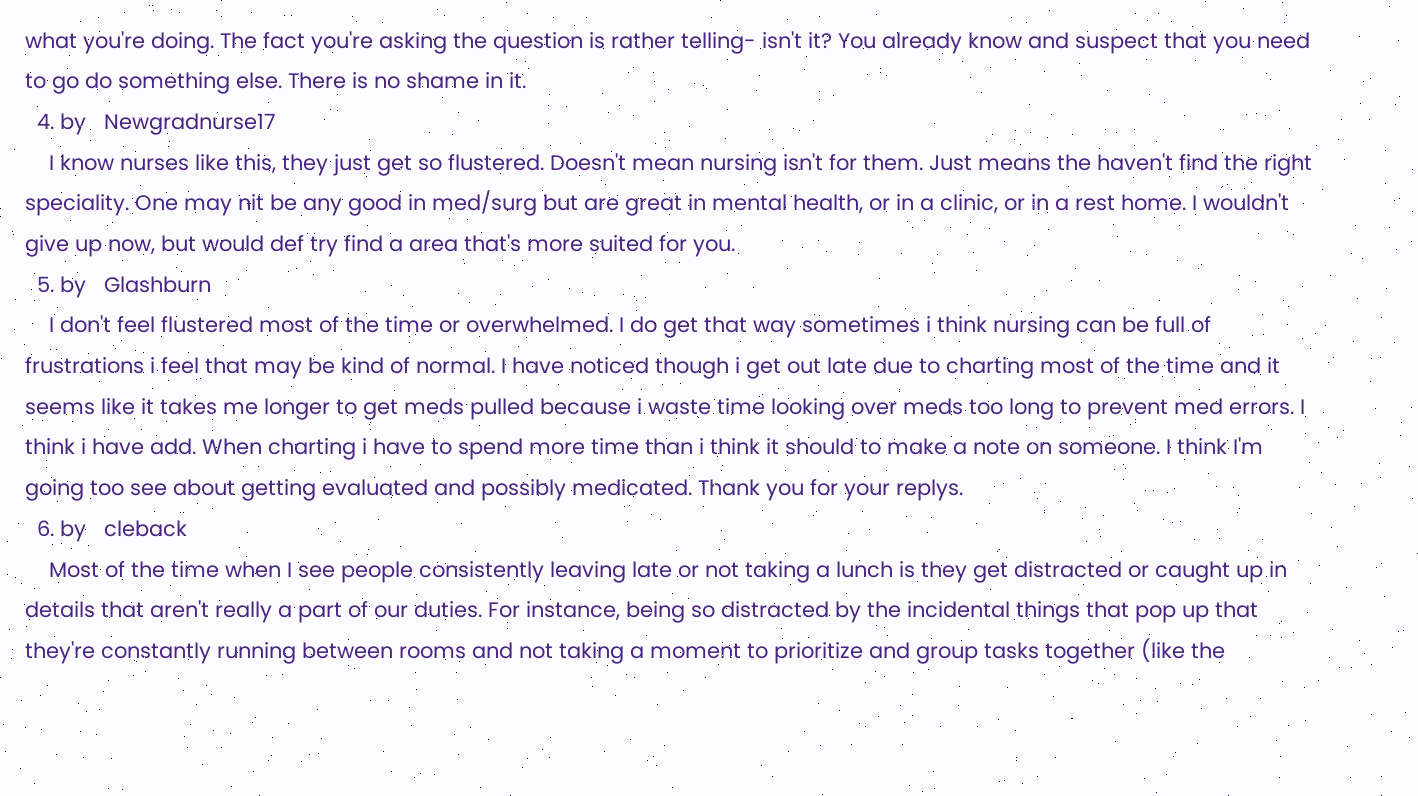what you're doing. The fact you're asking the question is rather telling- isn't it? You already know and suspect that you need to go do something else. There is no shame in it.
  4. by   Newgradnurse17
    I know nurses like this, they just get so flustered. Doesn't mean nursing isn't for them. Just means the haven't find the right speciality. One may nit be any good in med/surg but are great in mental health, or in a clinic, or in a rest home. I wouldn't give up now, but would def try find a area that's more suited for you.
  5. by   Glashburn
    I don't feel flustered most of the time or overwhelmed. I do get that way sometimes i think nursing can be full of frustrations i feel that may be kind of normal. I have noticed though i get out late due to charting most of the time and it seems like it takes me longer to get meds pulled because i waste time looking over meds too long to prevent med errors. I think i have add. When charting i have to spend more time than i think it should to make a note on someone. I think I'm going too see about getting evaluated and possibly medicated. Thank you for your replys.
  6. by   cleback
    Most of the time when I see people consistently leaving late or not taking a lunch is they get distracted or caught up in details that aren't really a part of our duties. For instance, being so distracted by the incidental things that pop up that they're constantly running between rooms and not taking a moment to prioritize and group tasks together (like the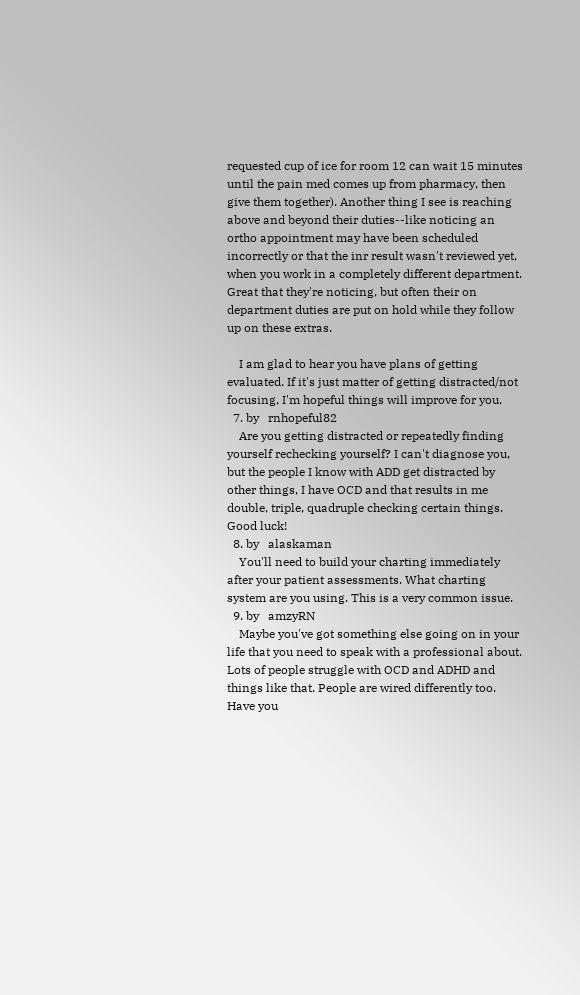requested cup of ice for room 12 can wait 15 minutes until the pain med comes up from pharmacy, then give them together). Another thing I see is reaching above and beyond their duties--like noticing an ortho appointment may have been scheduled incorrectly or that the inr result wasn't reviewed yet, when you work in a completely different department. Great that they're noticing, but often their on department duties are put on hold while they follow up on these extras.

    I am glad to hear you have plans of getting evaluated. If it's just matter of getting distracted/not focusing, I'm hopeful things will improve for you.
  7. by   rnhopeful82
    Are you getting distracted or repeatedly finding yourself rechecking yourself? I can't diagnose you, but the people I know with ADD get distracted by other things, I have OCD and that results in me double, triple, quadruple checking certain things. Good luck!
  8. by   alaskaman
    You'll need to build your charting immediately after your patient assessments. What charting system are you using. This is a very common issue.
  9. by   amzyRN
    Maybe you've got something else going on in your life that you need to speak with a professional about. Lots of people struggle with OCD and ADHD and things like that. People are wired differently too. Have you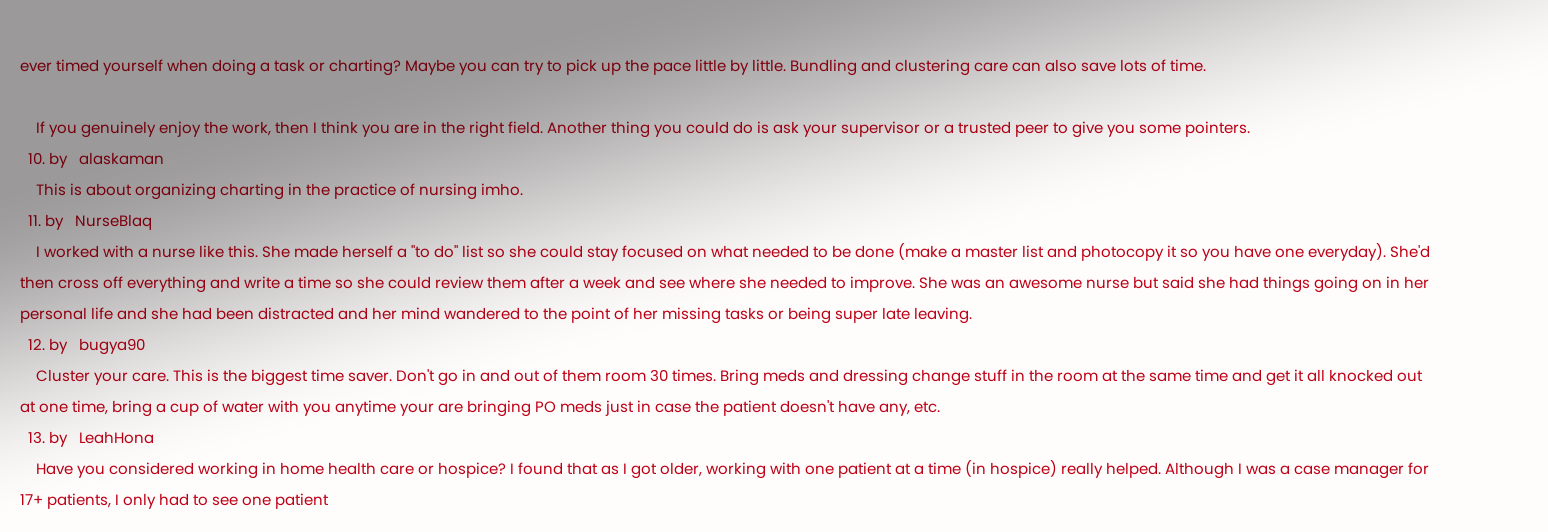ever timed yourself when doing a task or charting? Maybe you can try to pick up the pace little by little. Bundling and clustering care can also save lots of time.

    If you genuinely enjoy the work, then I think you are in the right field. Another thing you could do is ask your supervisor or a trusted peer to give you some pointers.
  10. by   alaskaman
    This is about organizing charting in the practice of nursing imho.
  11. by   NurseBlaq
    I worked with a nurse like this. She made herself a "to do" list so she could stay focused on what needed to be done (make a master list and photocopy it so you have one everyday). She'd then cross off everything and write a time so she could review them after a week and see where she needed to improve. She was an awesome nurse but said she had things going on in her personal life and she had been distracted and her mind wandered to the point of her missing tasks or being super late leaving.
  12. by   bugya90
    Cluster your care. This is the biggest time saver. Don't go in and out of them room 30 times. Bring meds and dressing change stuff in the room at the same time and get it all knocked out at one time, bring a cup of water with you anytime your are bringing PO meds just in case the patient doesn't have any, etc.
  13. by   LeahHona
    Have you considered working in home health care or hospice? I found that as I got older, working with one patient at a time (in hospice) really helped. Although I was a case manager for 17+ patients, I only had to see one patient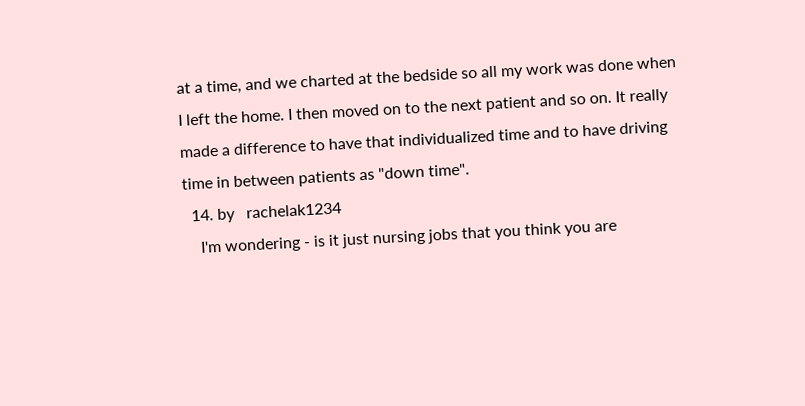at a time, and we charted at the bedside so all my work was done when I left the home. I then moved on to the next patient and so on. It really made a difference to have that individualized time and to have driving time in between patients as "down time".
  14. by   rachelak1234
    I'm wondering - is it just nursing jobs that you think you are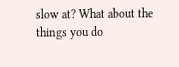slow at? What about the things you do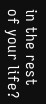in the rest of your life?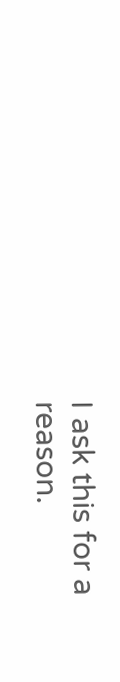I ask this for a reason.